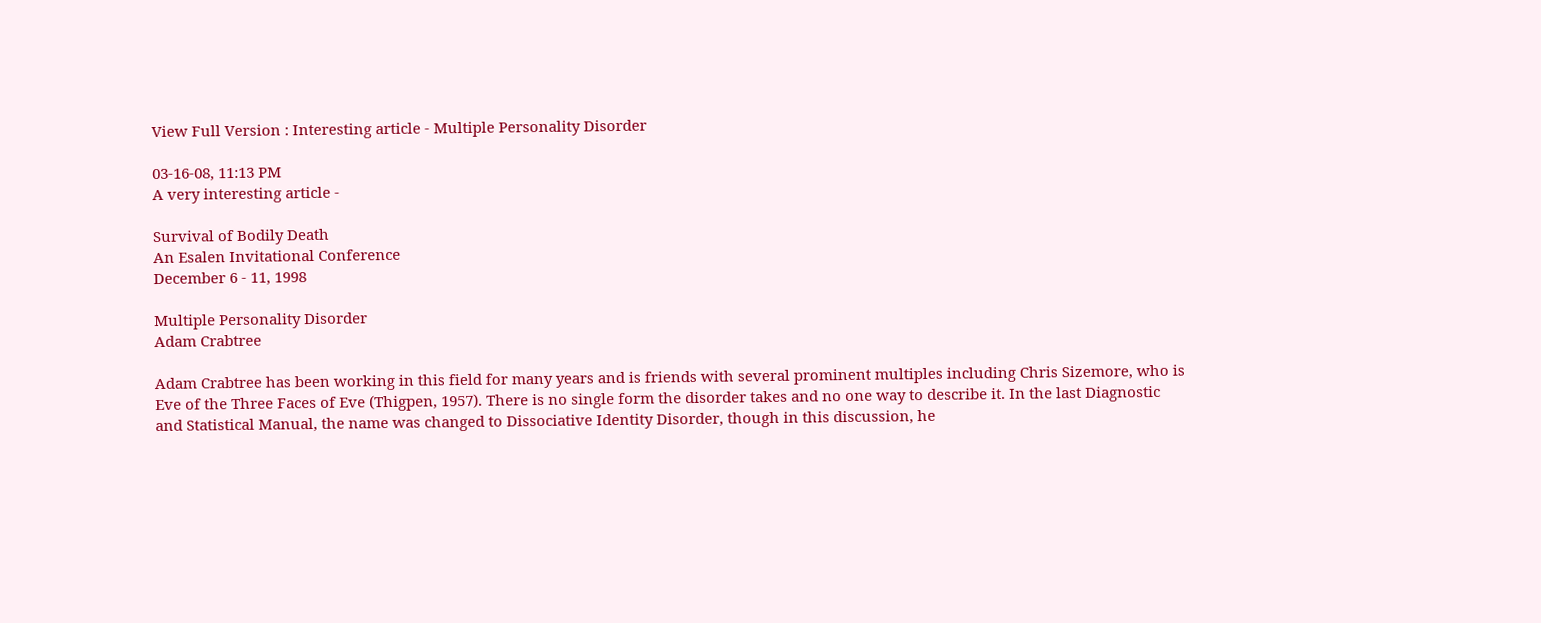View Full Version : Interesting article - Multiple Personality Disorder

03-16-08, 11:13 PM
A very interesting article -

Survival of Bodily Death
An Esalen Invitational Conference
December 6 - 11, 1998

Multiple Personality Disorder
Adam Crabtree

Adam Crabtree has been working in this field for many years and is friends with several prominent multiples including Chris Sizemore, who is Eve of the Three Faces of Eve (Thigpen, 1957). There is no single form the disorder takes and no one way to describe it. In the last Diagnostic and Statistical Manual, the name was changed to Dissociative Identity Disorder, though in this discussion, he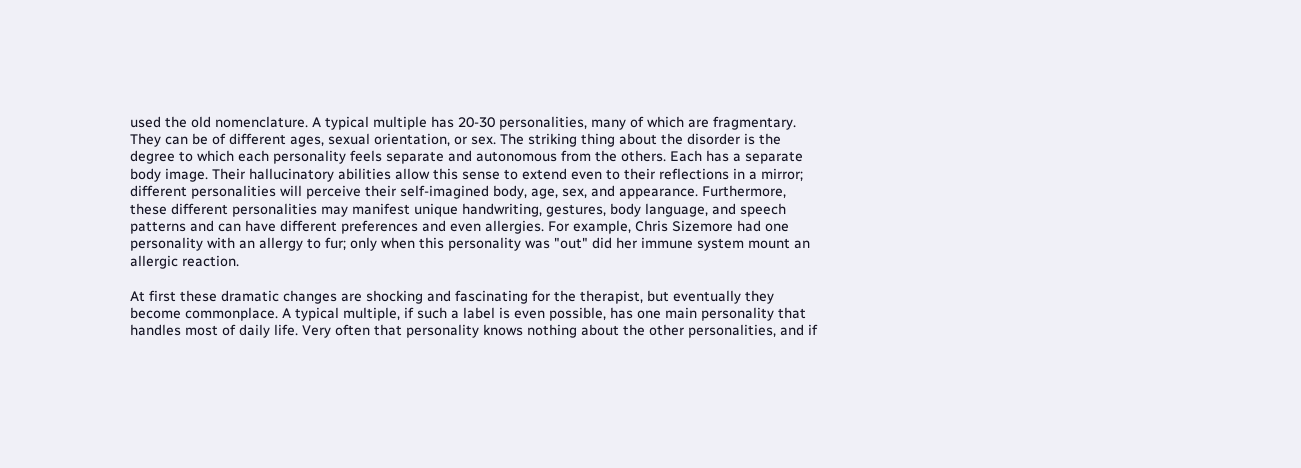used the old nomenclature. A typical multiple has 20-30 personalities, many of which are fragmentary. They can be of different ages, sexual orientation, or sex. The striking thing about the disorder is the degree to which each personality feels separate and autonomous from the others. Each has a separate body image. Their hallucinatory abilities allow this sense to extend even to their reflections in a mirror; different personalities will perceive their self-imagined body, age, sex, and appearance. Furthermore, these different personalities may manifest unique handwriting, gestures, body language, and speech patterns and can have different preferences and even allergies. For example, Chris Sizemore had one personality with an allergy to fur; only when this personality was "out" did her immune system mount an allergic reaction.

At first these dramatic changes are shocking and fascinating for the therapist, but eventually they become commonplace. A typical multiple, if such a label is even possible, has one main personality that handles most of daily life. Very often that personality knows nothing about the other personalities, and if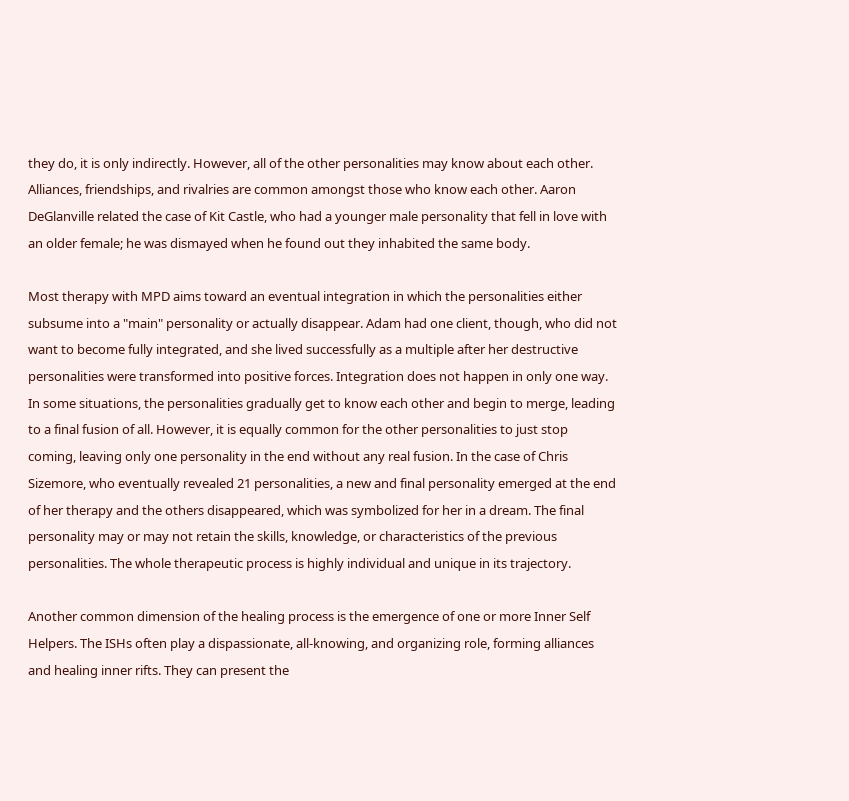they do, it is only indirectly. However, all of the other personalities may know about each other. Alliances, friendships, and rivalries are common amongst those who know each other. Aaron DeGlanville related the case of Kit Castle, who had a younger male personality that fell in love with an older female; he was dismayed when he found out they inhabited the same body.

Most therapy with MPD aims toward an eventual integration in which the personalities either subsume into a "main" personality or actually disappear. Adam had one client, though, who did not want to become fully integrated, and she lived successfully as a multiple after her destructive personalities were transformed into positive forces. Integration does not happen in only one way. In some situations, the personalities gradually get to know each other and begin to merge, leading to a final fusion of all. However, it is equally common for the other personalities to just stop coming, leaving only one personality in the end without any real fusion. In the case of Chris Sizemore, who eventually revealed 21 personalities, a new and final personality emerged at the end of her therapy and the others disappeared, which was symbolized for her in a dream. The final personality may or may not retain the skills, knowledge, or characteristics of the previous personalities. The whole therapeutic process is highly individual and unique in its trajectory.

Another common dimension of the healing process is the emergence of one or more Inner Self Helpers. The ISHs often play a dispassionate, all-knowing, and organizing role, forming alliances and healing inner rifts. They can present the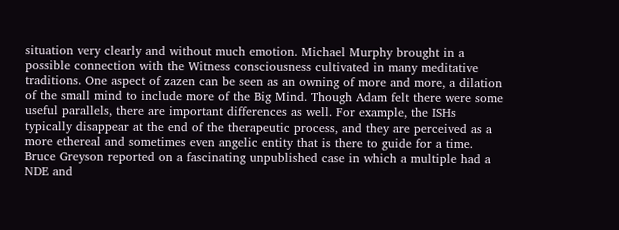situation very clearly and without much emotion. Michael Murphy brought in a possible connection with the Witness consciousness cultivated in many meditative traditions. One aspect of zazen can be seen as an owning of more and more, a dilation of the small mind to include more of the Big Mind. Though Adam felt there were some useful parallels, there are important differences as well. For example, the ISHs typically disappear at the end of the therapeutic process, and they are perceived as a more ethereal and sometimes even angelic entity that is there to guide for a time. Bruce Greyson reported on a fascinating unpublished case in which a multiple had a NDE and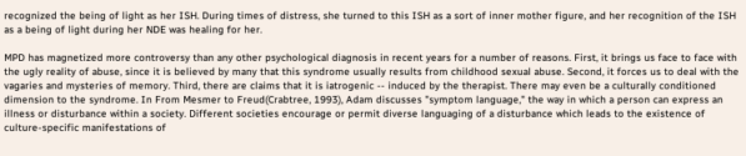recognized the being of light as her ISH. During times of distress, she turned to this ISH as a sort of inner mother figure, and her recognition of the ISH as a being of light during her NDE was healing for her.

MPD has magnetized more controversy than any other psychological diagnosis in recent years for a number of reasons. First, it brings us face to face with the ugly reality of abuse, since it is believed by many that this syndrome usually results from childhood sexual abuse. Second, it forces us to deal with the vagaries and mysteries of memory. Third, there are claims that it is iatrogenic -- induced by the therapist. There may even be a culturally conditioned dimension to the syndrome. In From Mesmer to Freud(Crabtree, 1993), Adam discusses "symptom language," the way in which a person can express an illness or disturbance within a society. Different societies encourage or permit diverse languaging of a disturbance which leads to the existence of culture-specific manifestations of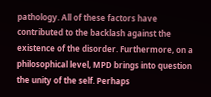pathology. All of these factors have contributed to the backlash against the existence of the disorder. Furthermore, on a philosophical level, MPD brings into question the unity of the self. Perhaps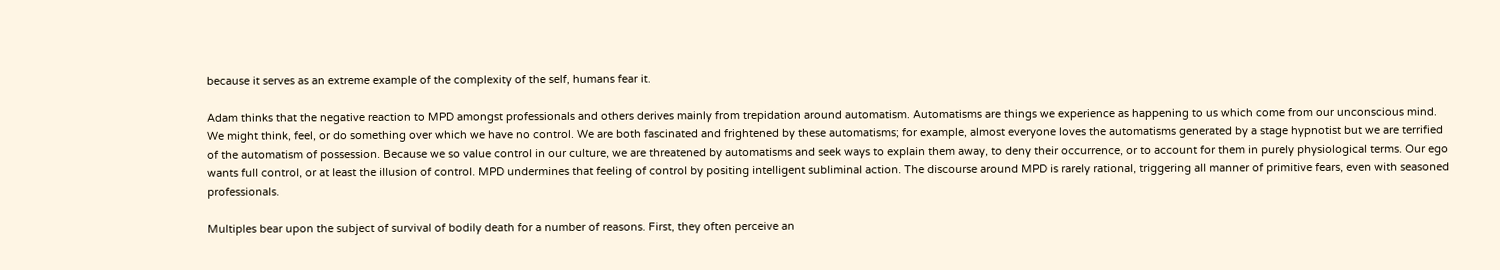because it serves as an extreme example of the complexity of the self, humans fear it.

Adam thinks that the negative reaction to MPD amongst professionals and others derives mainly from trepidation around automatism. Automatisms are things we experience as happening to us which come from our unconscious mind. We might think, feel, or do something over which we have no control. We are both fascinated and frightened by these automatisms; for example, almost everyone loves the automatisms generated by a stage hypnotist but we are terrified of the automatism of possession. Because we so value control in our culture, we are threatened by automatisms and seek ways to explain them away, to deny their occurrence, or to account for them in purely physiological terms. Our ego wants full control, or at least the illusion of control. MPD undermines that feeling of control by positing intelligent subliminal action. The discourse around MPD is rarely rational, triggering all manner of primitive fears, even with seasoned professionals.

Multiples bear upon the subject of survival of bodily death for a number of reasons. First, they often perceive an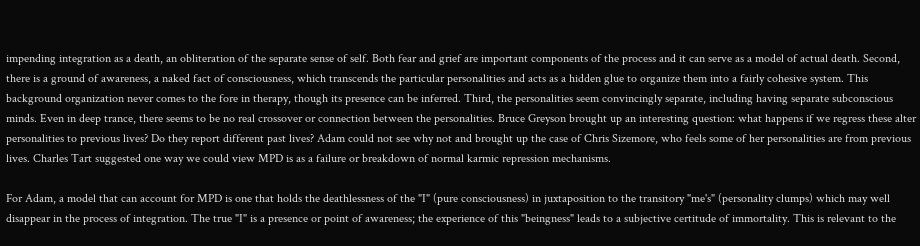impending integration as a death, an obliteration of the separate sense of self. Both fear and grief are important components of the process and it can serve as a model of actual death. Second, there is a ground of awareness, a naked fact of consciousness, which transcends the particular personalities and acts as a hidden glue to organize them into a fairly cohesive system. This background organization never comes to the fore in therapy, though its presence can be inferred. Third, the personalities seem convincingly separate, including having separate subconscious minds. Even in deep trance, there seems to be no real crossover or connection between the personalities. Bruce Greyson brought up an interesting question: what happens if we regress these alter personalities to previous lives? Do they report different past lives? Adam could not see why not and brought up the case of Chris Sizemore, who feels some of her personalities are from previous lives. Charles Tart suggested one way we could view MPD is as a failure or breakdown of normal karmic repression mechanisms.

For Adam, a model that can account for MPD is one that holds the deathlessness of the "I" (pure consciousness) in juxtaposition to the transitory "me's" (personality clumps) which may well disappear in the process of integration. The true "I" is a presence or point of awareness; the experience of this "beingness" leads to a subjective certitude of immortality. This is relevant to the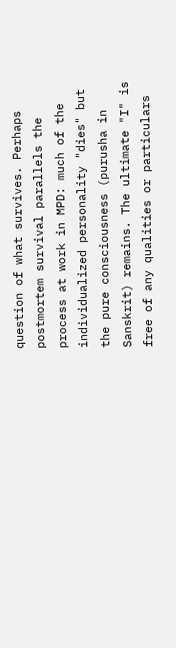question of what survives. Perhaps postmortem survival parallels the process at work in MPD: much of the individualized personality "dies" but the pure consciousness (purusha in Sanskrit) remains. The ultimate "I" is free of any qualities or particulars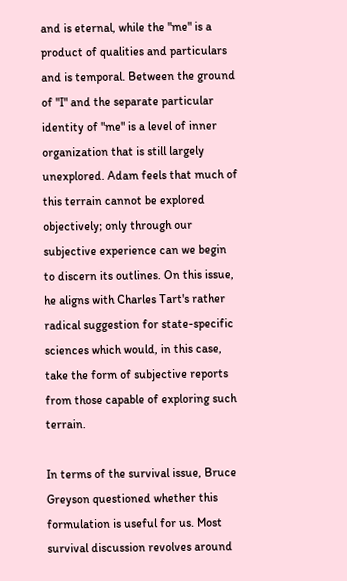and is eternal, while the "me" is a product of qualities and particulars and is temporal. Between the ground of "I" and the separate particular identity of "me" is a level of inner organization that is still largely unexplored. Adam feels that much of this terrain cannot be explored objectively; only through our subjective experience can we begin to discern its outlines. On this issue, he aligns with Charles Tart's rather radical suggestion for state-specific sciences which would, in this case, take the form of subjective reports from those capable of exploring such terrain.

In terms of the survival issue, Bruce Greyson questioned whether this formulation is useful for us. Most survival discussion revolves around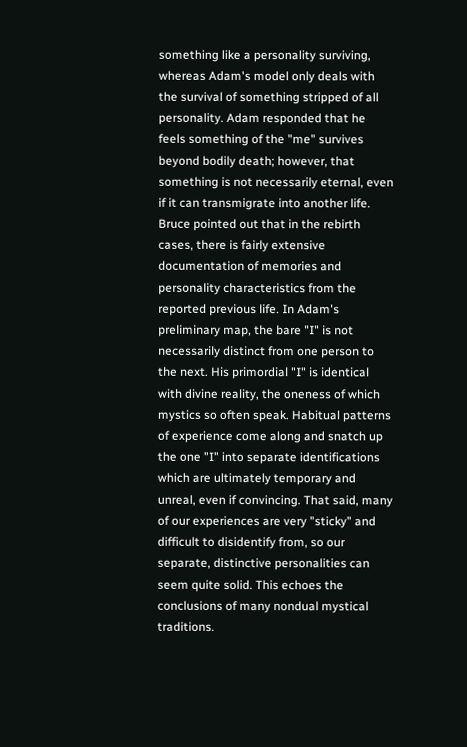something like a personality surviving, whereas Adam's model only deals with the survival of something stripped of all personality. Adam responded that he feels something of the "me" survives beyond bodily death; however, that something is not necessarily eternal, even if it can transmigrate into another life. Bruce pointed out that in the rebirth cases, there is fairly extensive documentation of memories and personality characteristics from the reported previous life. In Adam's preliminary map, the bare "I" is not necessarily distinct from one person to the next. His primordial "I" is identical with divine reality, the oneness of which mystics so often speak. Habitual patterns of experience come along and snatch up the one "I" into separate identifications which are ultimately temporary and unreal, even if convincing. That said, many of our experiences are very "sticky" and difficult to disidentify from, so our separate, distinctive personalities can seem quite solid. This echoes the conclusions of many nondual mystical traditions.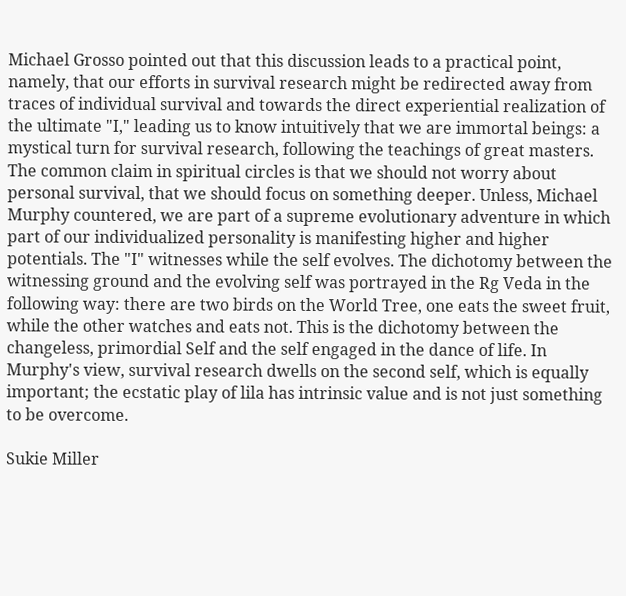Michael Grosso pointed out that this discussion leads to a practical point, namely, that our efforts in survival research might be redirected away from traces of individual survival and towards the direct experiential realization of the ultimate "I," leading us to know intuitively that we are immortal beings: a mystical turn for survival research, following the teachings of great masters. The common claim in spiritual circles is that we should not worry about personal survival, that we should focus on something deeper. Unless, Michael Murphy countered, we are part of a supreme evolutionary adventure in which part of our individualized personality is manifesting higher and higher potentials. The "I" witnesses while the self evolves. The dichotomy between the witnessing ground and the evolving self was portrayed in the Rg Veda in the following way: there are two birds on the World Tree, one eats the sweet fruit, while the other watches and eats not. This is the dichotomy between the changeless, primordial Self and the self engaged in the dance of life. In Murphy's view, survival research dwells on the second self, which is equally important; the ecstatic play of lila has intrinsic value and is not just something to be overcome.

Sukie Miller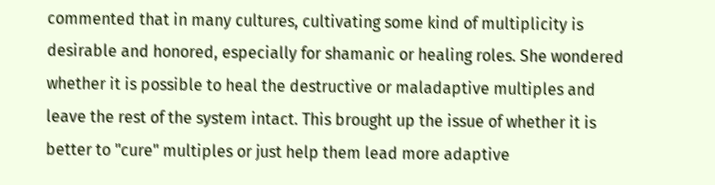commented that in many cultures, cultivating some kind of multiplicity is desirable and honored, especially for shamanic or healing roles. She wondered whether it is possible to heal the destructive or maladaptive multiples and leave the rest of the system intact. This brought up the issue of whether it is better to "cure" multiples or just help them lead more adaptive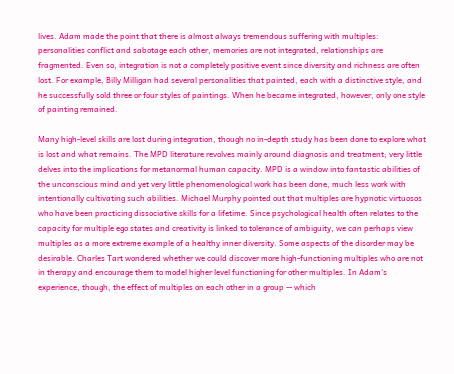lives. Adam made the point that there is almost always tremendous suffering with multiples: personalities conflict and sabotage each other, memories are not integrated, relationships are fragmented. Even so, integration is not a completely positive event since diversity and richness are often lost. For example, Billy Milligan had several personalities that painted, each with a distinctive style, and he successfully sold three or four styles of paintings. When he became integrated, however, only one style of painting remained.

Many high-level skills are lost during integration, though no in-depth study has been done to explore what is lost and what remains. The MPD literature revolves mainly around diagnosis and treatment; very little delves into the implications for metanormal human capacity. MPD is a window into fantastic abilities of the unconscious mind and yet very little phenomenological work has been done, much less work with intentionally cultivating such abilities. Michael Murphy pointed out that multiples are hypnotic virtuosos who have been practicing dissociative skills for a lifetime. Since psychological health often relates to the capacity for multiple ego states and creativity is linked to tolerance of ambiguity, we can perhaps view multiples as a more extreme example of a healthy inner diversity. Some aspects of the disorder may be desirable. Charles Tart wondered whether we could discover more high-functioning multiples who are not in therapy and encourage them to model higher level functioning for other multiples. In Adam's experience, though, the effect of multiples on each other in a group -- which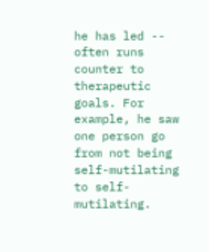he has led -- often runs counter to therapeutic goals. For example, he saw one person go from not being self-mutilating to self-mutilating.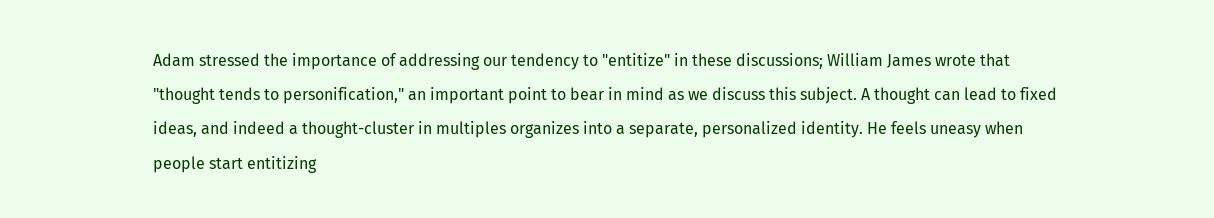Adam stressed the importance of addressing our tendency to "entitize" in these discussions; William James wrote that "thought tends to personification," an important point to bear in mind as we discuss this subject. A thought can lead to fixed ideas, and indeed a thought-cluster in multiples organizes into a separate, personalized identity. He feels uneasy when people start entitizing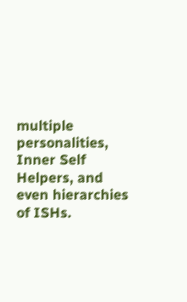multiple personalities, Inner Self Helpers, and even hierarchies of ISHs.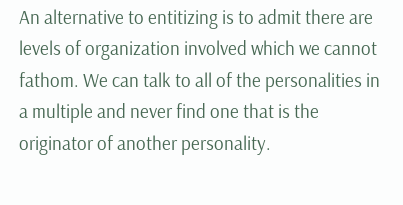An alternative to entitizing is to admit there are levels of organization involved which we cannot fathom. We can talk to all of the personalities in a multiple and never find one that is the originator of another personality.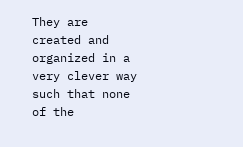They are created and organized in a very clever way such that none of the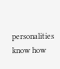personalities know how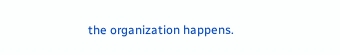the organization happens.